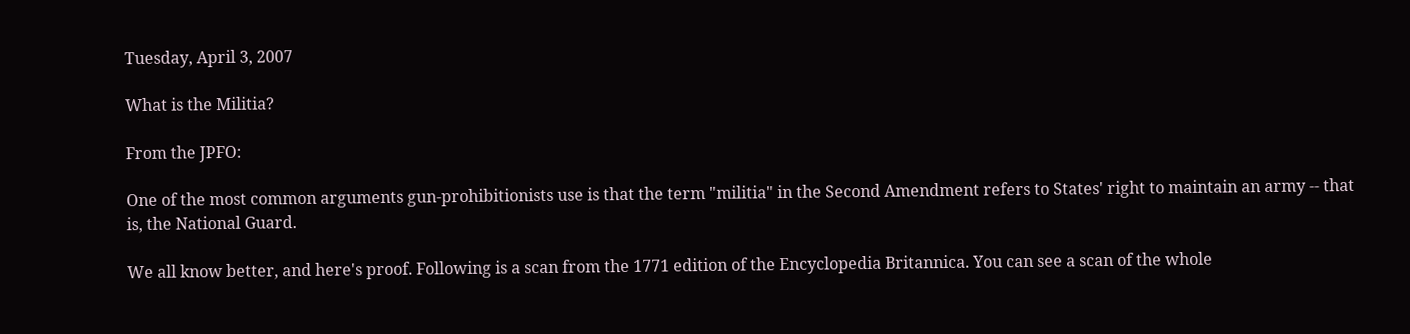Tuesday, April 3, 2007

What is the Militia?

From the JPFO:

One of the most common arguments gun-prohibitionists use is that the term "militia" in the Second Amendment refers to States' right to maintain an army -- that is, the National Guard.

We all know better, and here's proof. Following is a scan from the 1771 edition of the Encyclopedia Britannica. You can see a scan of the whole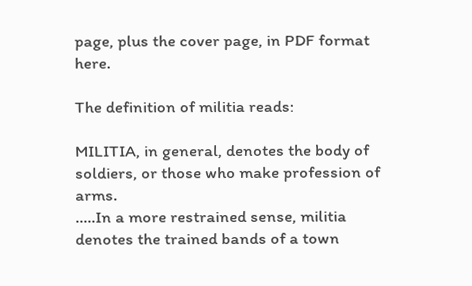page, plus the cover page, in PDF format here.

The definition of militia reads:

MILITIA, in general, denotes the body of soldiers, or those who make profession of arms.
.....In a more restrained sense, militia denotes the trained bands of a town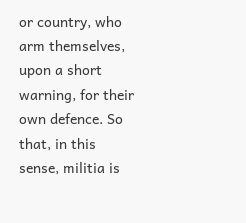or country, who arm themselves, upon a short warning, for their own defence. So that, in this sense, militia is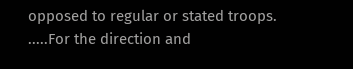opposed to regular or stated troops.
.....For the direction and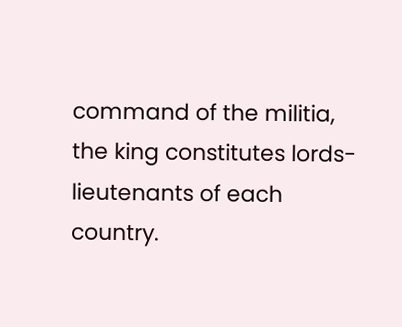command of the militia, the king constitutes lords-lieutenants of each country.